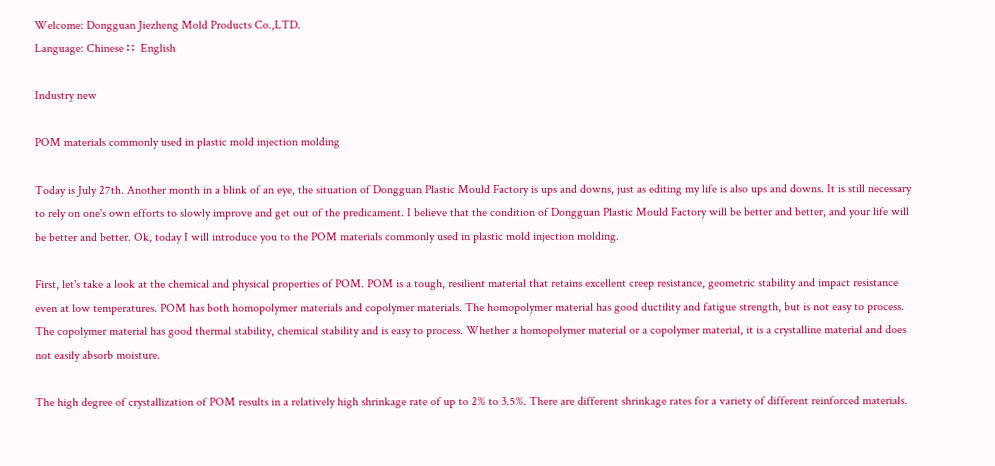Welcome: Dongguan Jiezheng Mold Products Co.,LTD.
Language: Chinese ∷  English

Industry new

POM materials commonly used in plastic mold injection molding

Today is July 27th. Another month in a blink of an eye, the situation of Dongguan Plastic Mould Factory is ups and downs, just as editing my life is also ups and downs. It is still necessary to rely on one's own efforts to slowly improve and get out of the predicament. I believe that the condition of Dongguan Plastic Mould Factory will be better and better, and your life will be better and better. Ok, today I will introduce you to the POM materials commonly used in plastic mold injection molding.

First, let's take a look at the chemical and physical properties of POM. POM is a tough, resilient material that retains excellent creep resistance, geometric stability and impact resistance even at low temperatures. POM has both homopolymer materials and copolymer materials. The homopolymer material has good ductility and fatigue strength, but is not easy to process. The copolymer material has good thermal stability, chemical stability and is easy to process. Whether a homopolymer material or a copolymer material, it is a crystalline material and does not easily absorb moisture.

The high degree of crystallization of POM results in a relatively high shrinkage rate of up to 2% to 3.5%. There are different shrinkage rates for a variety of different reinforced materials.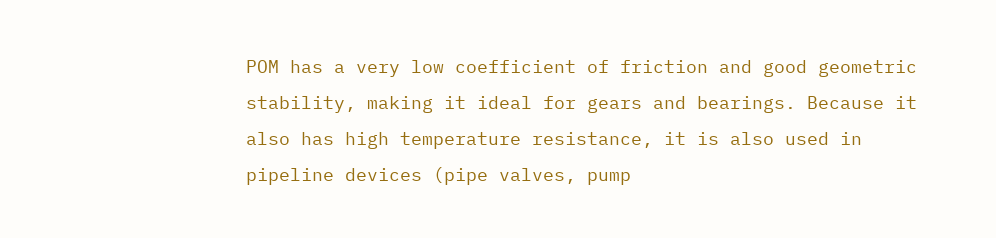POM has a very low coefficient of friction and good geometric stability, making it ideal for gears and bearings. Because it also has high temperature resistance, it is also used in pipeline devices (pipe valves, pump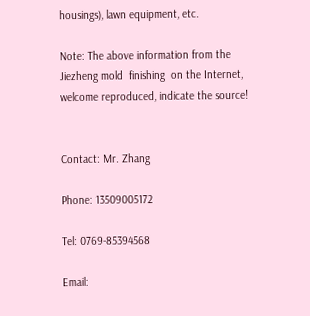housings), lawn equipment, etc.

Note: The above information from the Jiezheng mold  finishing  on the Internet, welcome reproduced, indicate the source!


Contact: Mr. Zhang

Phone: 13509005172

Tel: 0769-85394568

Email: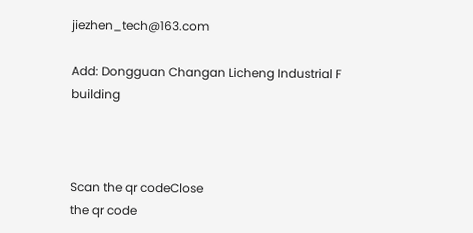jiezhen_tech@163.com

Add: Dongguan Changan Licheng Industrial F building



Scan the qr codeClose
the qr code